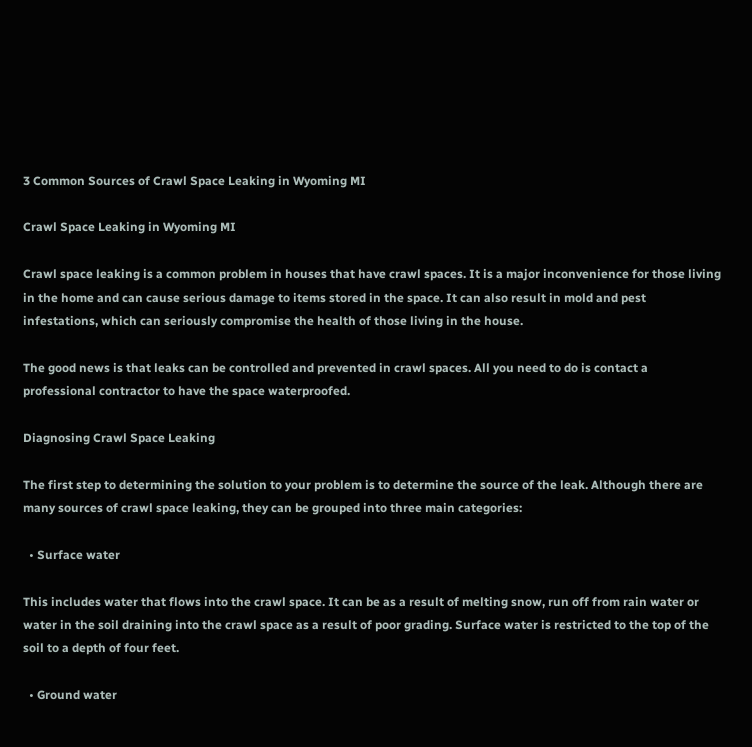3 Common Sources of Crawl Space Leaking in Wyoming MI

Crawl Space Leaking in Wyoming MI

Crawl space leaking is a common problem in houses that have crawl spaces. It is a major inconvenience for those living in the home and can cause serious damage to items stored in the space. It can also result in mold and pest infestations, which can seriously compromise the health of those living in the house.

The good news is that leaks can be controlled and prevented in crawl spaces. All you need to do is contact a professional contractor to have the space waterproofed.

Diagnosing Crawl Space Leaking

The first step to determining the solution to your problem is to determine the source of the leak. Although there are many sources of crawl space leaking, they can be grouped into three main categories:

  • Surface water

This includes water that flows into the crawl space. It can be as a result of melting snow, run off from rain water or water in the soil draining into the crawl space as a result of poor grading. Surface water is restricted to the top of the soil to a depth of four feet.

  • Ground water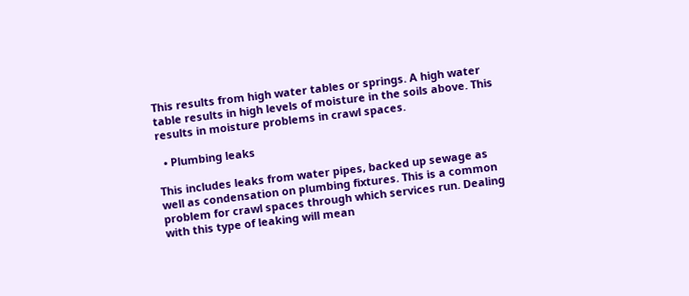This results from high water tables or springs. A high water table results in high levels of moisture in the soils above. This results in moisture problems in crawl spaces.

  • Plumbing leaks

This includes leaks from water pipes, backed up sewage as well as condensation on plumbing fixtures. This is a common problem for crawl spaces through which services run. Dealing with this type of leaking will mean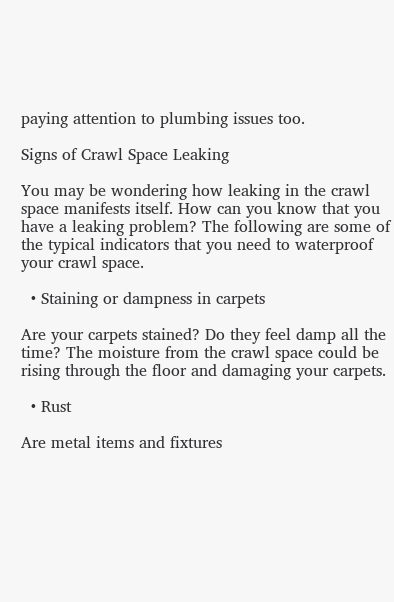paying attention to plumbing issues too.

Signs of Crawl Space Leaking

You may be wondering how leaking in the crawl space manifests itself. How can you know that you have a leaking problem? The following are some of the typical indicators that you need to waterproof your crawl space.

  • Staining or dampness in carpets

Are your carpets stained? Do they feel damp all the time? The moisture from the crawl space could be rising through the floor and damaging your carpets.

  • Rust

Are metal items and fixtures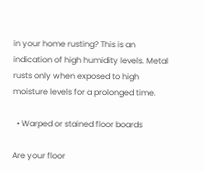in your home rusting? This is an indication of high humidity levels. Metal rusts only when exposed to high moisture levels for a prolonged time.

  • Warped or stained floor boards

Are your floor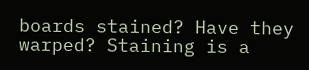boards stained? Have they warped? Staining is a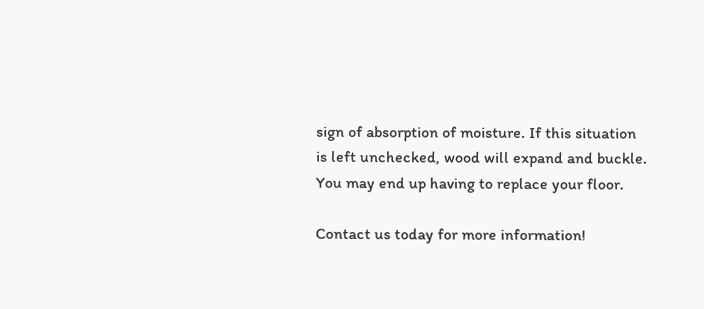sign of absorption of moisture. If this situation is left unchecked, wood will expand and buckle. You may end up having to replace your floor.

Contact us today for more information!